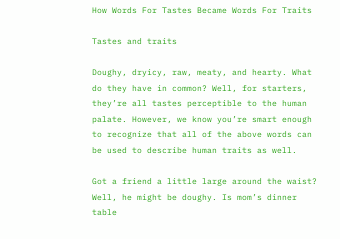How Words For Tastes Became Words For Traits

Tastes and traits

Doughy, dryicy, raw, meaty, and hearty. What do they have in common? Well, for starters, they’re all tastes perceptible to the human palate. However, we know you’re smart enough to recognize that all of the above words can be used to describe human traits as well.

Got a friend a little large around the waist? Well, he might be doughy. Is mom’s dinner table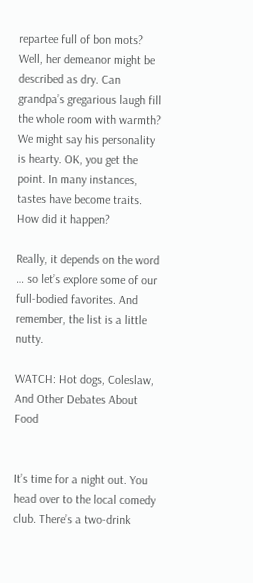repartee full of bon mots? Well, her demeanor might be described as dry. Can grandpa’s gregarious laugh fill the whole room with warmth? We might say his personality is hearty. OK, you get the point. In many instances, tastes have become traits. How did it happen?

Really, it depends on the word … so let’s explore some of our full-bodied favorites. And remember, the list is a little nutty.

WATCH: Hot dogs, Coleslaw, And Other Debates About Food


It’s time for a night out. You head over to the local comedy club. There’s a two-drink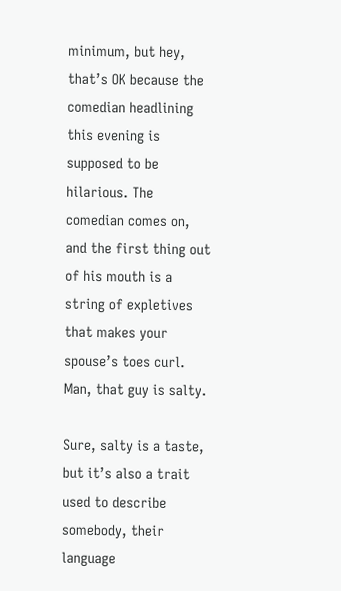minimum, but hey, that’s OK because the comedian headlining this evening is supposed to be hilarious. The comedian comes on, and the first thing out of his mouth is a string of expletives that makes your spouse’s toes curl. Man, that guy is salty.

Sure, salty is a taste, but it’s also a trait used to describe somebody, their language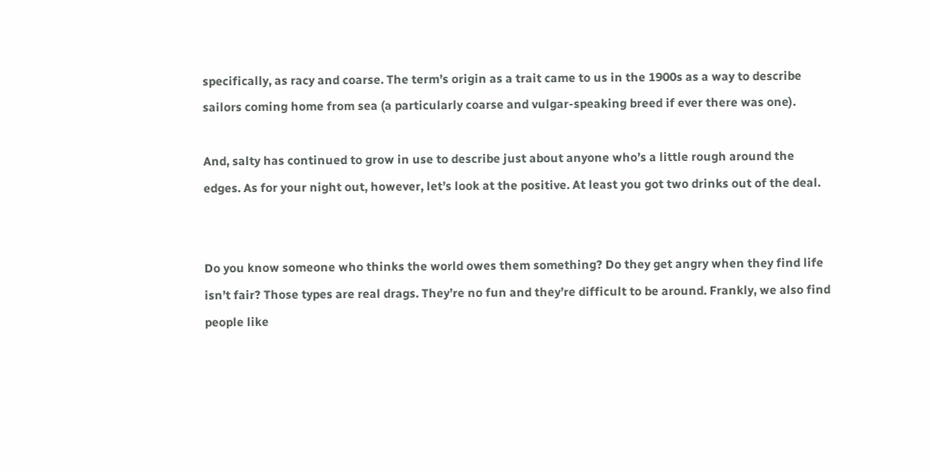specifically, as racy and coarse. The term’s origin as a trait came to us in the 1900s as a way to describe sailors coming home from sea (a particularly coarse and vulgar-speaking breed if ever there was one).

And, salty has continued to grow in use to describe just about anyone who’s a little rough around the edges. As for your night out, however, let’s look at the positive. At least you got two drinks out of the deal.


Do you know someone who thinks the world owes them something? Do they get angry when they find life isn’t fair? Those types are real drags. They’re no fun and they’re difficult to be around. Frankly, we also find people like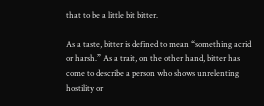that to be a little bit bitter.

As a taste, bitter is defined to mean “something acrid or harsh.” As a trait, on the other hand, bitter has come to describe a person who shows unrelenting hostility or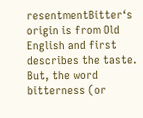resentmentBitter‘s origin is from Old English and first describes the taste. But, the word bitterness (or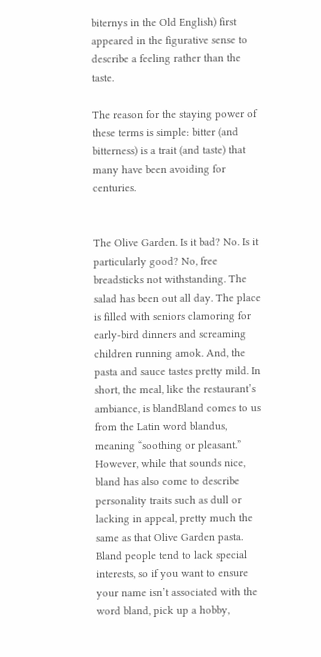biternys in the Old English) first appeared in the figurative sense to describe a feeling rather than the taste.

The reason for the staying power of these terms is simple: bitter (and bitterness) is a trait (and taste) that many have been avoiding for centuries.


The Olive Garden. Is it bad? No. Is it particularly good? No, free breadsticks not withstanding. The salad has been out all day. The place is filled with seniors clamoring for early-bird dinners and screaming children running amok. And, the pasta and sauce tastes pretty mild. In short, the meal, like the restaurant’s ambiance, is blandBland comes to us from the Latin word blandus, meaning “soothing or pleasant.” However, while that sounds nice, bland has also come to describe personality traits such as dull or lacking in appeal, pretty much the same as that Olive Garden pasta. Bland people tend to lack special interests, so if you want to ensure your name isn’t associated with the word bland, pick up a hobby,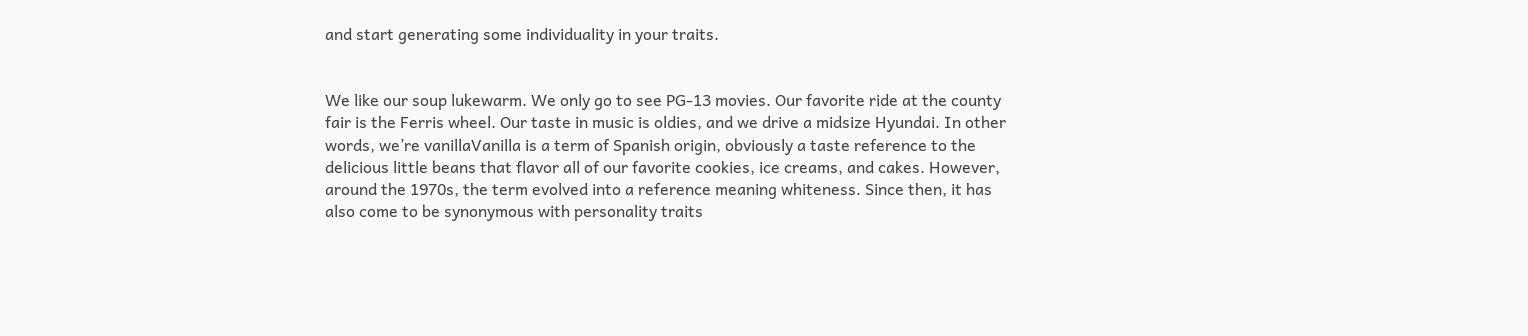and start generating some individuality in your traits.


We like our soup lukewarm. We only go to see PG-13 movies. Our favorite ride at the county fair is the Ferris wheel. Our taste in music is oldies, and we drive a midsize Hyundai. In other words, we’re vanillaVanilla is a term of Spanish origin, obviously a taste reference to the delicious little beans that flavor all of our favorite cookies, ice creams, and cakes. However, around the 1970s, the term evolved into a reference meaning whiteness. Since then, it has also come to be synonymous with personality traits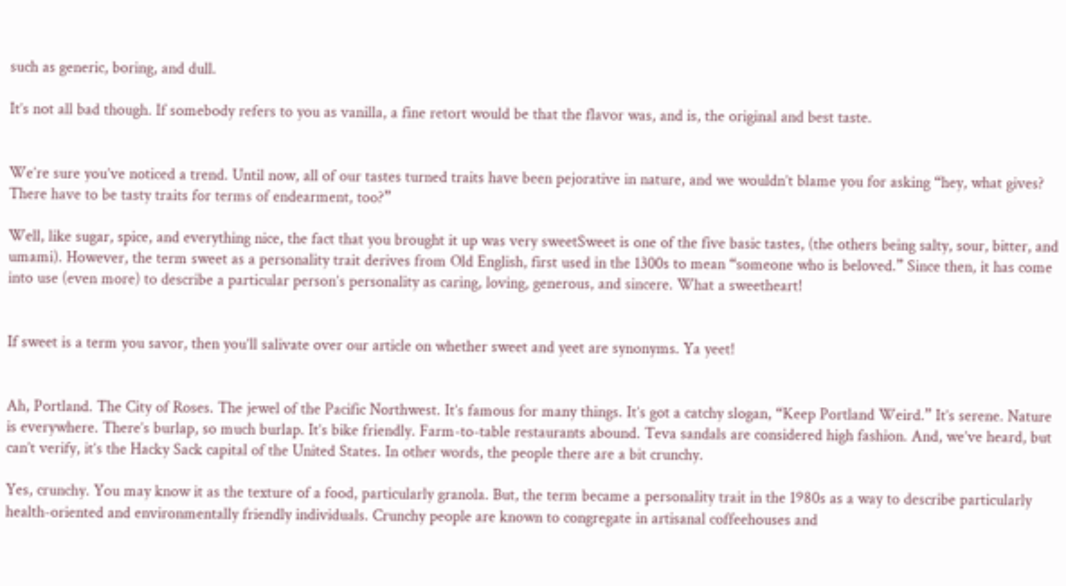such as generic, boring, and dull.

It’s not all bad though. If somebody refers to you as vanilla, a fine retort would be that the flavor was, and is, the original and best taste.


We’re sure you’ve noticed a trend. Until now, all of our tastes turned traits have been pejorative in nature, and we wouldn’t blame you for asking “hey, what gives? There have to be tasty traits for terms of endearment, too?”

Well, like sugar, spice, and everything nice, the fact that you brought it up was very sweetSweet is one of the five basic tastes, (the others being salty, sour, bitter, and umami). However, the term sweet as a personality trait derives from Old English, first used in the 1300s to mean “someone who is beloved.” Since then, it has come into use (even more) to describe a particular person’s personality as caring, loving, generous, and sincere. What a sweetheart!


If sweet is a term you savor, then you’ll salivate over our article on whether sweet and yeet are synonyms. Ya yeet!


Ah, Portland. The City of Roses. The jewel of the Pacific Northwest. It’s famous for many things. It’s got a catchy slogan, “Keep Portland Weird.” It’s serene. Nature is everywhere. There’s burlap, so much burlap. It’s bike friendly. Farm-to-table restaurants abound. Teva sandals are considered high fashion. And, we’ve heard, but can’t verify, it’s the Hacky Sack capital of the United States. In other words, the people there are a bit crunchy.

Yes, crunchy. You may know it as the texture of a food, particularly granola. But, the term became a personality trait in the 1980s as a way to describe particularly health-oriented and environmentally friendly individuals. Crunchy people are known to congregate in artisanal coffeehouses and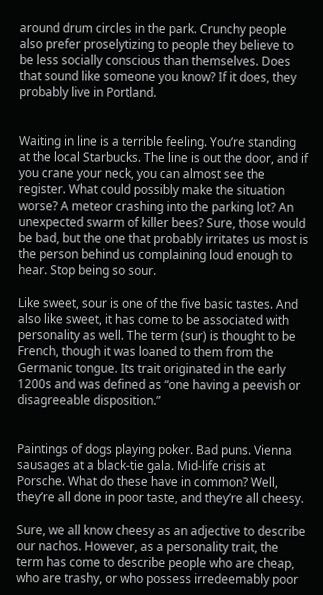around drum circles in the park. Crunchy people also prefer proselytizing to people they believe to be less socially conscious than themselves. Does that sound like someone you know? If it does, they probably live in Portland.


Waiting in line is a terrible feeling. You’re standing at the local Starbucks. The line is out the door, and if you crane your neck, you can almost see the register. What could possibly make the situation worse? A meteor crashing into the parking lot? An unexpected swarm of killer bees? Sure, those would be bad, but the one that probably irritates us most is the person behind us complaining loud enough to hear. Stop being so sour.

Like sweet, sour is one of the five basic tastes. And also like sweet, it has come to be associated with personality as well. The term (sur) is thought to be French, though it was loaned to them from the Germanic tongue. Its trait originated in the early 1200s and was defined as “one having a peevish or disagreeable disposition.”


Paintings of dogs playing poker. Bad puns. Vienna sausages at a black-tie gala. Mid-life crisis at Porsche. What do these have in common? Well, they’re all done in poor taste, and they’re all cheesy.

Sure, we all know cheesy as an adjective to describe our nachos. However, as a personality trait, the term has come to describe people who are cheap, who are trashy, or who possess irredeemably poor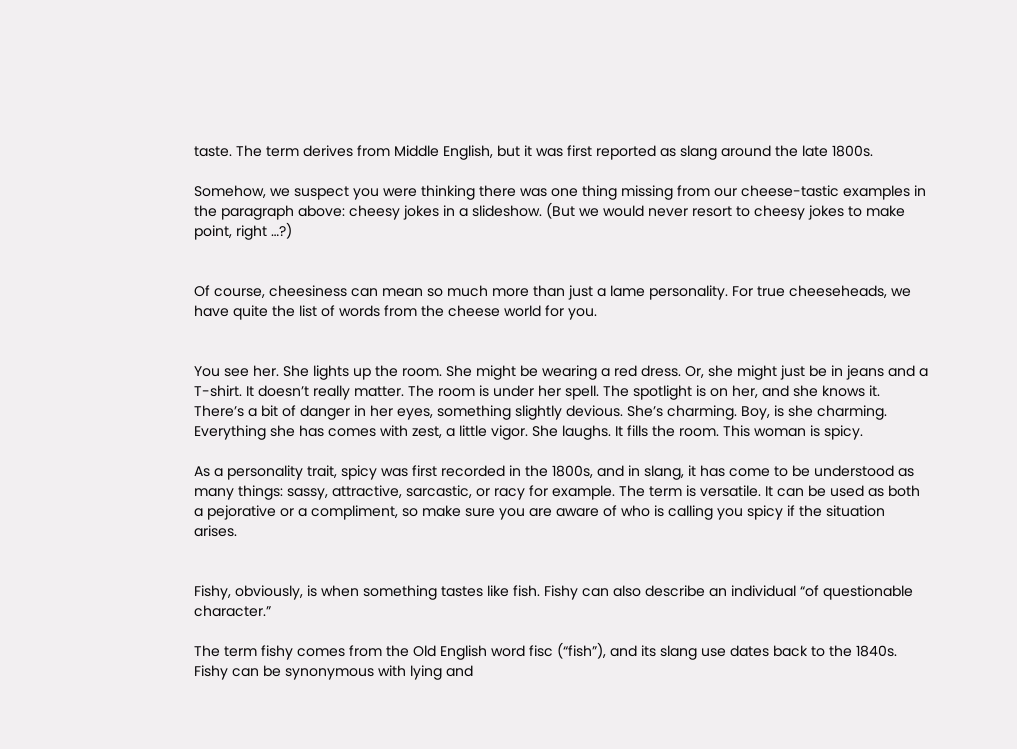taste. The term derives from Middle English, but it was first reported as slang around the late 1800s.

Somehow, we suspect you were thinking there was one thing missing from our cheese-tastic examples in the paragraph above: cheesy jokes in a slideshow. (But we would never resort to cheesy jokes to make point, right …?)


Of course, cheesiness can mean so much more than just a lame personality. For true cheeseheads, we have quite the list of words from the cheese world for you.


You see her. She lights up the room. She might be wearing a red dress. Or, she might just be in jeans and a T-shirt. It doesn’t really matter. The room is under her spell. The spotlight is on her, and she knows it. There’s a bit of danger in her eyes, something slightly devious. She’s charming. Boy, is she charming. Everything she has comes with zest, a little vigor. She laughs. It fills the room. This woman is spicy.

As a personality trait, spicy was first recorded in the 1800s, and in slang, it has come to be understood as many things: sassy, attractive, sarcastic, or racy for example. The term is versatile. It can be used as both a pejorative or a compliment, so make sure you are aware of who is calling you spicy if the situation arises.


Fishy, obviously, is when something tastes like fish. Fishy can also describe an individual “of questionable character.”

The term fishy comes from the Old English word fisc (“fish”), and its slang use dates back to the 1840s. Fishy can be synonymous with lying and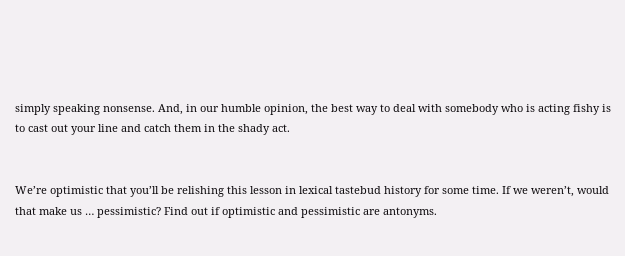simply speaking nonsense. And, in our humble opinion, the best way to deal with somebody who is acting fishy is to cast out your line and catch them in the shady act.


We’re optimistic that you’ll be relishing this lesson in lexical tastebud history for some time. If we weren’t, would that make us … pessimistic? Find out if optimistic and pessimistic are antonyms.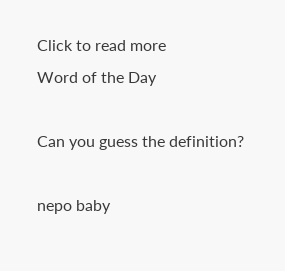Click to read more
Word of the Day

Can you guess the definition?

nepo baby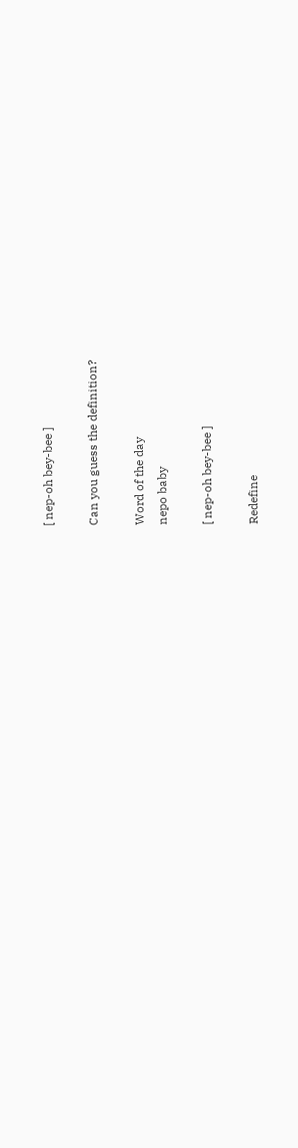[ nep-oh bey-bee ]

Can you guess the definition?

Word of the day
nepo baby

[ nep-oh bey-bee ]

Redefine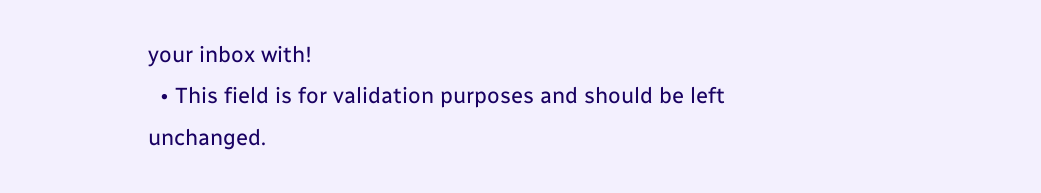your inbox with!
  • This field is for validation purposes and should be left unchanged.